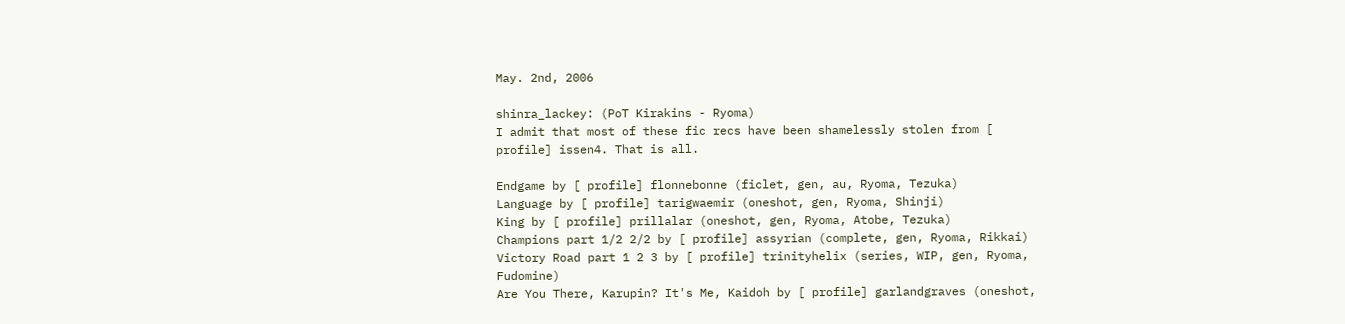May. 2nd, 2006

shinra_lackey: (PoT Kirakins - Ryoma)
I admit that most of these fic recs have been shamelessly stolen from [ profile] issen4. That is all.

Endgame by [ profile] flonnebonne (ficlet, gen, au, Ryoma, Tezuka)
Language by [ profile] tarigwaemir (oneshot, gen, Ryoma, Shinji)
King by [ profile] prillalar (oneshot, gen, Ryoma, Atobe, Tezuka)
Champions part 1/2 2/2 by [ profile] assyrian (complete, gen, Ryoma, Rikkai)
Victory Road part 1 2 3 by [ profile] trinityhelix (series, WIP, gen, Ryoma, Fudomine)
Are You There, Karupin? It's Me, Kaidoh by [ profile] garlandgraves (oneshot,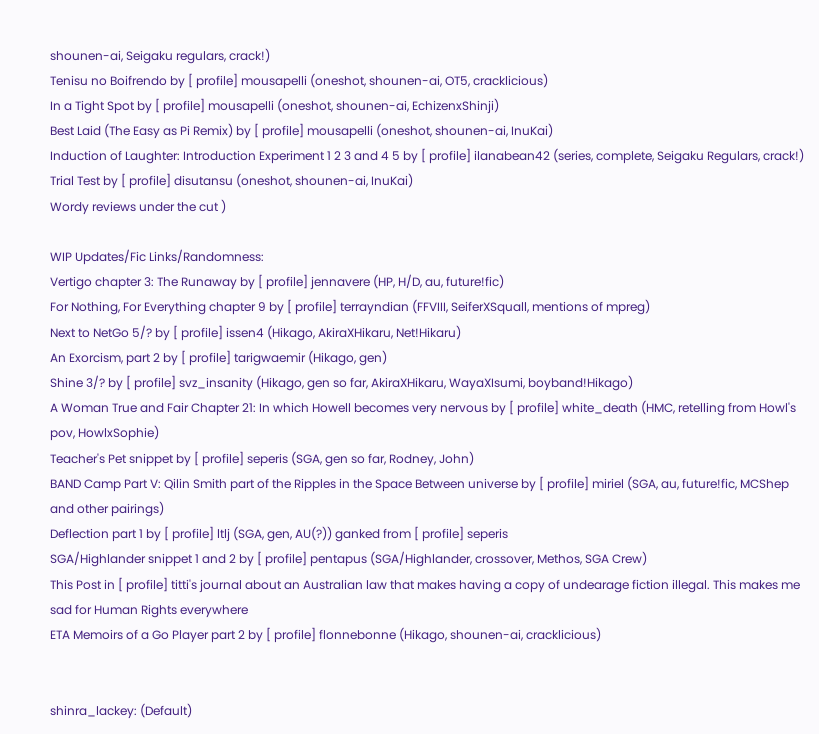shounen-ai, Seigaku regulars, crack!)
Tenisu no Boifrendo by [ profile] mousapelli (oneshot, shounen-ai, OT5, cracklicious)
In a Tight Spot by [ profile] mousapelli (oneshot, shounen-ai, EchizenxShinji)
Best Laid (The Easy as Pi Remix) by [ profile] mousapelli (oneshot, shounen-ai, InuKai)
Induction of Laughter: Introduction Experiment 1 2 3 and 4 5 by [ profile] ilanabean42 (series, complete, Seigaku Regulars, crack!)
Trial Test by [ profile] disutansu (oneshot, shounen-ai, InuKai)
Wordy reviews under the cut )

WIP Updates/Fic Links/Randomness:
Vertigo chapter 3: The Runaway by [ profile] jennavere (HP, H/D, au, future!fic)
For Nothing, For Everything chapter 9 by [ profile] terrayndian (FFVIII, SeiferXSquall, mentions of mpreg)
Next to NetGo 5/? by [ profile] issen4 (Hikago, AkiraXHikaru, Net!Hikaru)
An Exorcism, part 2 by [ profile] tarigwaemir (Hikago, gen)
Shine 3/? by [ profile] svz_insanity (Hikago, gen so far, AkiraXHikaru, WayaXIsumi, boyband!Hikago)
A Woman True and Fair Chapter 21: In which Howell becomes very nervous by [ profile] white_death (HMC, retelling from Howl's pov, HowlxSophie)
Teacher's Pet snippet by [ profile] seperis (SGA, gen so far, Rodney, John)
BAND Camp Part V: Qilin Smith part of the Ripples in the Space Between universe by [ profile] miriel (SGA, au, future!fic, MCShep and other pairings)
Deflection part 1 by [ profile] ltlj (SGA, gen, AU(?)) ganked from [ profile] seperis
SGA/Highlander snippet 1 and 2 by [ profile] pentapus (SGA/Highlander, crossover, Methos, SGA Crew)
This Post in [ profile] titti's journal about an Australian law that makes having a copy of undearage fiction illegal. This makes me sad for Human Rights everywhere
ETA Memoirs of a Go Player part 2 by [ profile] flonnebonne (Hikago, shounen-ai, cracklicious)


shinra_lackey: (Default)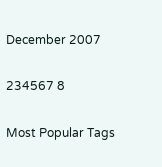December 2007

234567 8

Most Popular Tags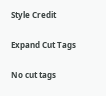Style Credit

Expand Cut Tags

No cut tags